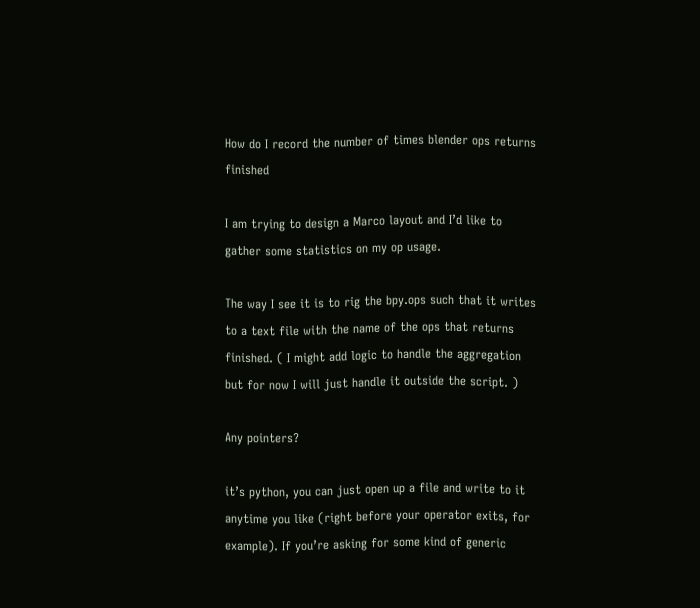How do I record the number of times blender ops returns finished

I am trying to design a Marco layout and I’d like to gather some statistics on my op usage.

The way I see it is to rig the bpy.ops such that it writes to a text file with the name of the ops that returns finished. ( I might add logic to handle the aggregation but for now I will just handle it outside the script. )

Any pointers?

it’s python, you can just open up a file and write to it anytime you like (right before your operator exits, for example). If you’re asking for some kind of generic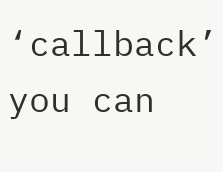‘callback’ you can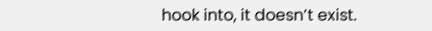hook into, it doesn’t exist.